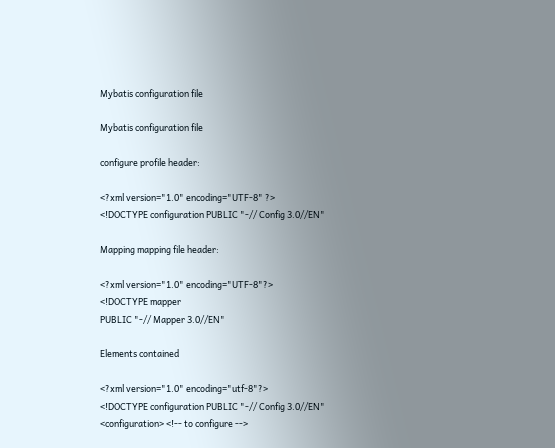Mybatis configuration file

Mybatis configuration file

configure profile header:

<?xml version="1.0" encoding="UTF-8" ?>
<!DOCTYPE configuration PUBLIC "-// Config 3.0//EN"

Mapping mapping file header:

<?xml version="1.0" encoding="UTF-8"?>
<!DOCTYPE mapper
PUBLIC "-// Mapper 3.0//EN"

Elements contained

<?xml version="1.0" encoding="utf-8"?>
<!DOCTYPE configuration PUBLIC "-// Config 3.0//EN"
<configuration> <!-- to configure -->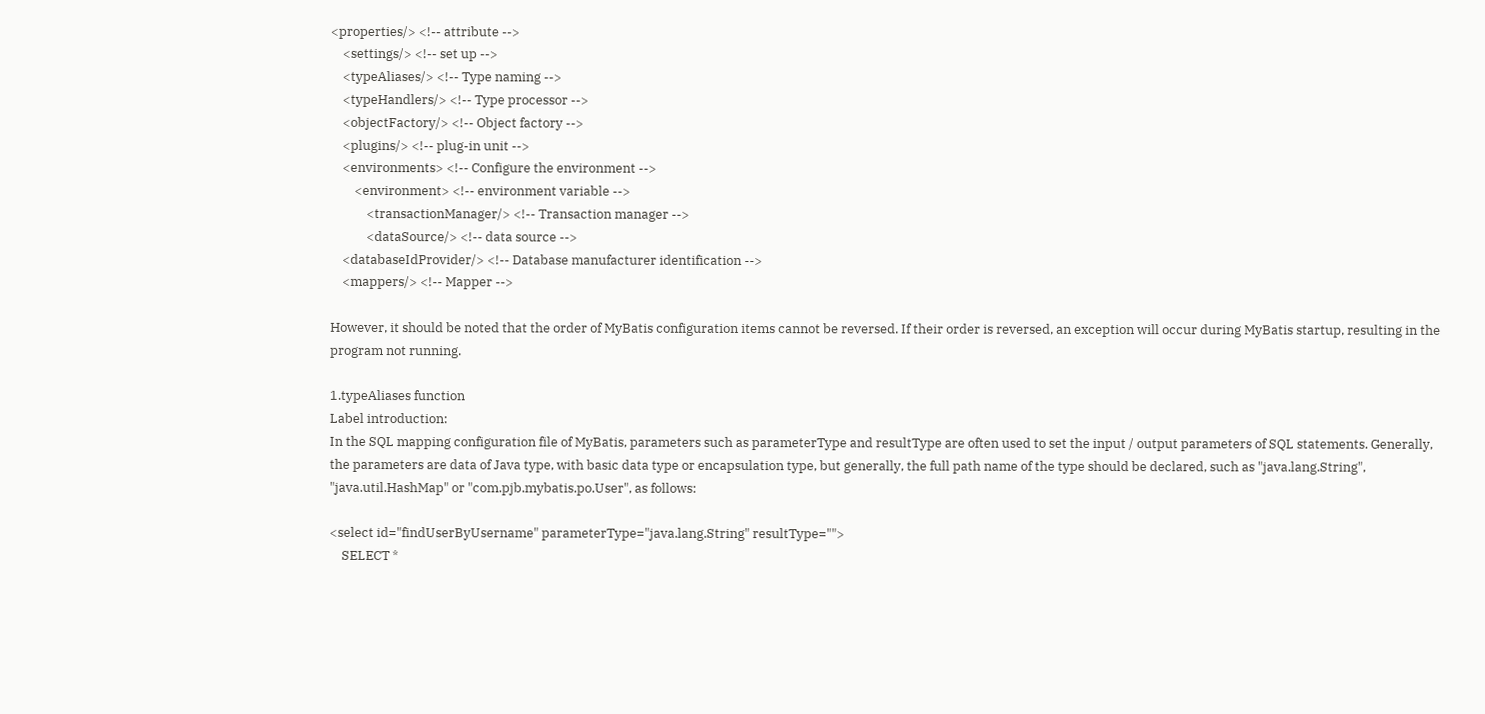<properties/> <!-- attribute -->
    <settings/> <!-- set up -->
    <typeAliases/> <!-- Type naming -->
    <typeHandlers/> <!-- Type processor -->
    <objectFactory/> <!-- Object factory -->
    <plugins/> <!-- plug-in unit -->
    <environments> <!-- Configure the environment -->
        <environment> <!-- environment variable -->
            <transactionManager/> <!-- Transaction manager -->
            <dataSource/> <!-- data source -->
    <databaseIdProvider/> <!-- Database manufacturer identification -->
    <mappers/> <!-- Mapper -->

However, it should be noted that the order of MyBatis configuration items cannot be reversed. If their order is reversed, an exception will occur during MyBatis startup, resulting in the program not running.

1.typeAliases function
Label introduction:
In the SQL mapping configuration file of MyBatis, parameters such as parameterType and resultType are often used to set the input / output parameters of SQL statements. Generally, the parameters are data of Java type, with basic data type or encapsulation type, but generally, the full path name of the type should be declared, such as "java.lang.String", "java.util.HashMap" or "com.pjb.mybatis.po.User", as follows:

<select id="findUserByUsername" parameterType="java.lang.String" resultType="">
    SELECT *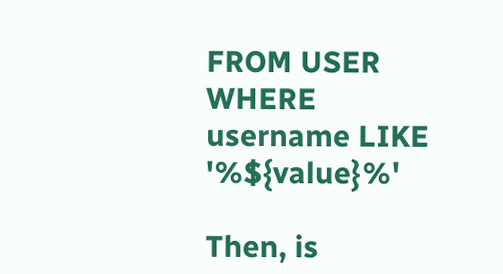FROM USER WHERE username LIKE '%${value}%'

Then, is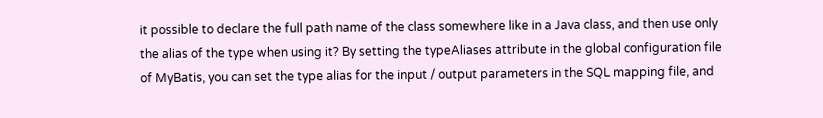it possible to declare the full path name of the class somewhere like in a Java class, and then use only the alias of the type when using it? By setting the typeAliases attribute in the global configuration file of MyBatis, you can set the type alias for the input / output parameters in the SQL mapping file, and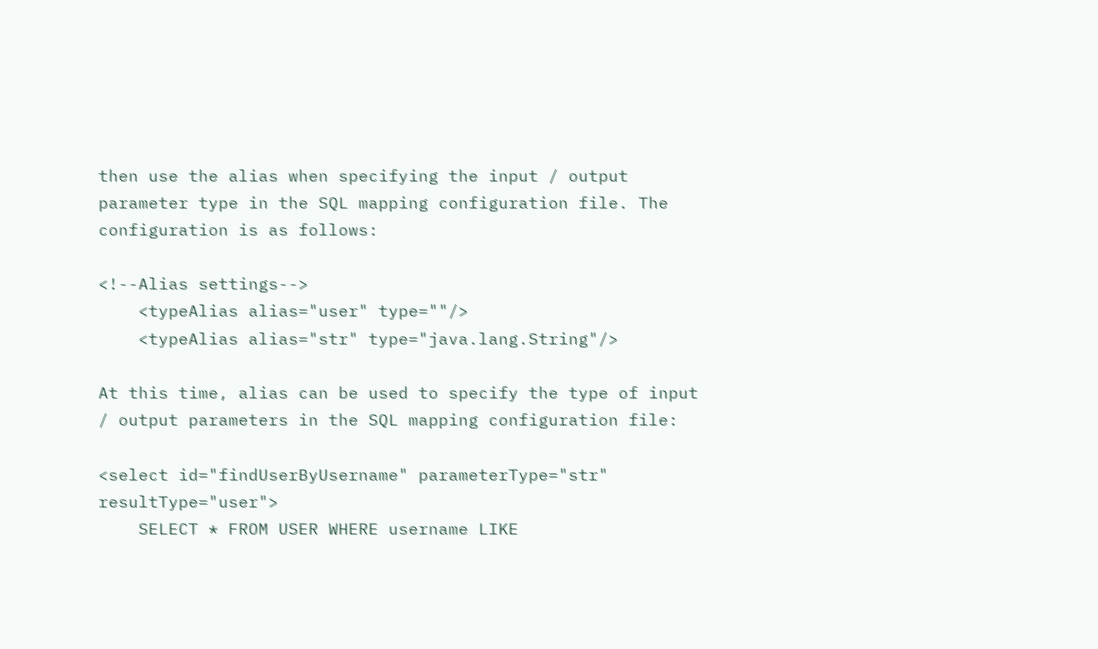then use the alias when specifying the input / output parameter type in the SQL mapping configuration file. The configuration is as follows:

<!--Alias settings-->
    <typeAlias alias="user" type=""/>
    <typeAlias alias="str" type="java.lang.String"/>

At this time, alias can be used to specify the type of input / output parameters in the SQL mapping configuration file:

<select id="findUserByUsername" parameterType="str" resultType="user">
    SELECT * FROM USER WHERE username LIKE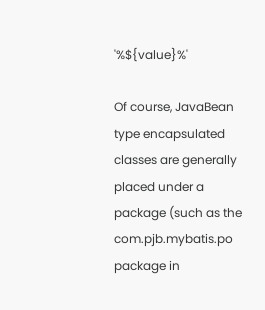'%${value}%'

Of course, JavaBean type encapsulated classes are generally placed under a package (such as the com.pjb.mybatis.po package in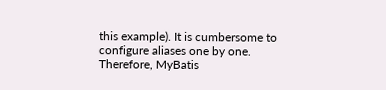this example). It is cumbersome to configure aliases one by one. Therefore, MyBatis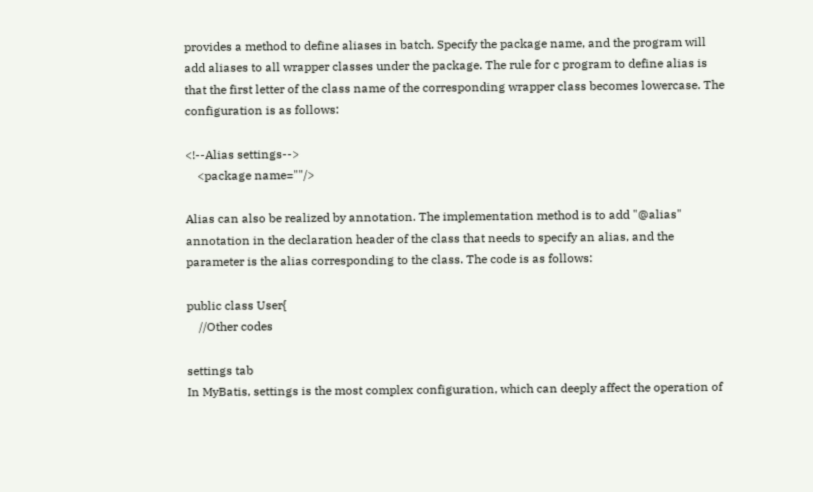provides a method to define aliases in batch. Specify the package name, and the program will add aliases to all wrapper classes under the package. The rule for c program to define alias is that the first letter of the class name of the corresponding wrapper class becomes lowercase. The configuration is as follows:

<!--Alias settings-->
    <package name=""/>

Alias can also be realized by annotation. The implementation method is to add "@alias" annotation in the declaration header of the class that needs to specify an alias, and the parameter is the alias corresponding to the class. The code is as follows:

public class User{
    //Other codes

settings tab
In MyBatis, settings is the most complex configuration, which can deeply affect the operation of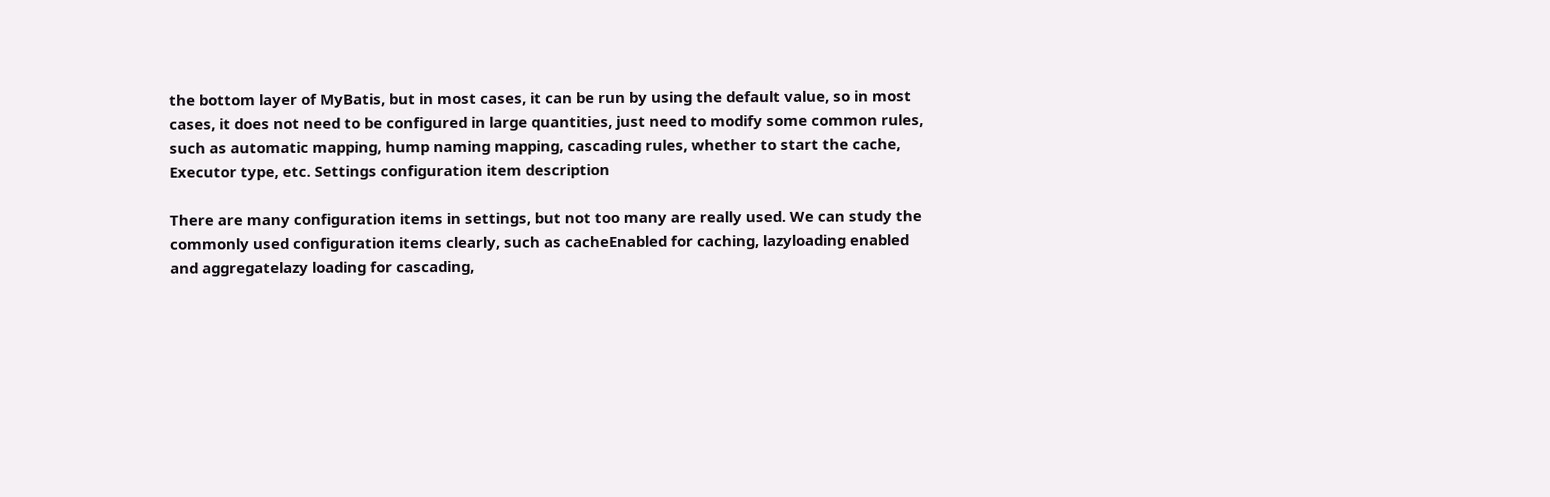the bottom layer of MyBatis, but in most cases, it can be run by using the default value, so in most cases, it does not need to be configured in large quantities, just need to modify some common rules, such as automatic mapping, hump naming mapping, cascading rules, whether to start the cache, Executor type, etc. Settings configuration item description

There are many configuration items in settings, but not too many are really used. We can study the commonly used configuration items clearly, such as cacheEnabled for caching, lazyloading enabled and aggregatelazy loading for cascading,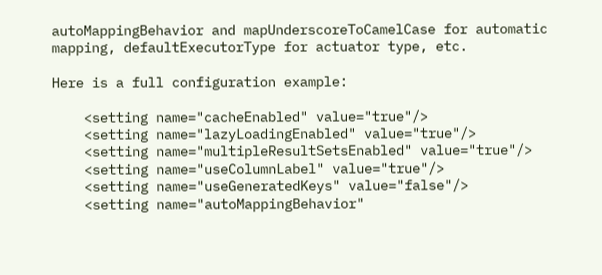autoMappingBehavior and mapUnderscoreToCamelCase for automatic mapping, defaultExecutorType for actuator type, etc.

Here is a full configuration example:

    <setting name="cacheEnabled" value="true"/>
    <setting name="lazyLoadingEnabled" value="true"/>
    <setting name="multipleResultSetsEnabled" value="true"/>
    <setting name="useColumnLabel" value="true"/>
    <setting name="useGeneratedKeys" value="false"/>
    <setting name="autoMappingBehavior"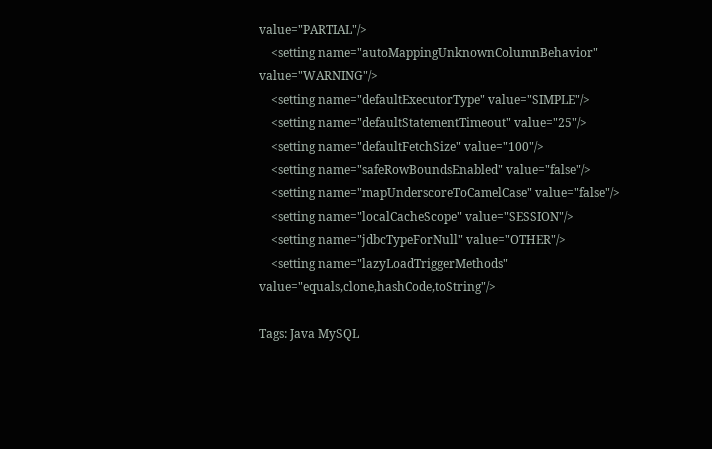value="PARTIAL"/>
    <setting name="autoMappingUnknownColumnBehavior" value="WARNING"/>
    <setting name="defaultExecutorType" value="SIMPLE"/>
    <setting name="defaultStatementTimeout" value="25"/>
    <setting name="defaultFetchSize" value="100"/>
    <setting name="safeRowBoundsEnabled" value="false"/>
    <setting name="mapUnderscoreToCamelCase" value="false"/>
    <setting name="localCacheScope" value="SESSION"/>
    <setting name="jdbcTypeForNull" value="OTHER"/>
    <setting name="lazyLoadTriggerMethods" value="equals,clone,hashCode,toString"/>

Tags: Java MySQL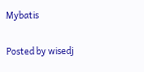Mybatis

Posted by wisedj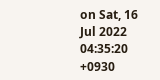on Sat, 16 Jul 2022 04:35:20 +0930